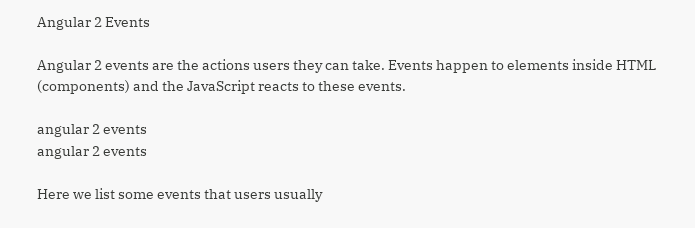Angular 2 Events

Angular 2 events are the actions users they can take. Events happen to elements inside HTML (components) and the JavaScript reacts to these events.

angular 2 events
angular 2 events

Here we list some events that users usually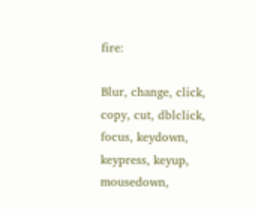fire:

Blur, change, click, copy, cut, dblclick, focus, keydown, keypress, keyup, mousedown,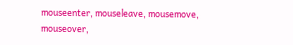mouseenter, mouseleave, mousemove, mouseover,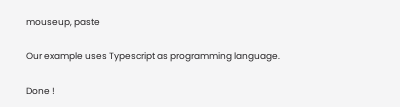mouseup, paste

Our example uses Typescript as programming language.

Done !